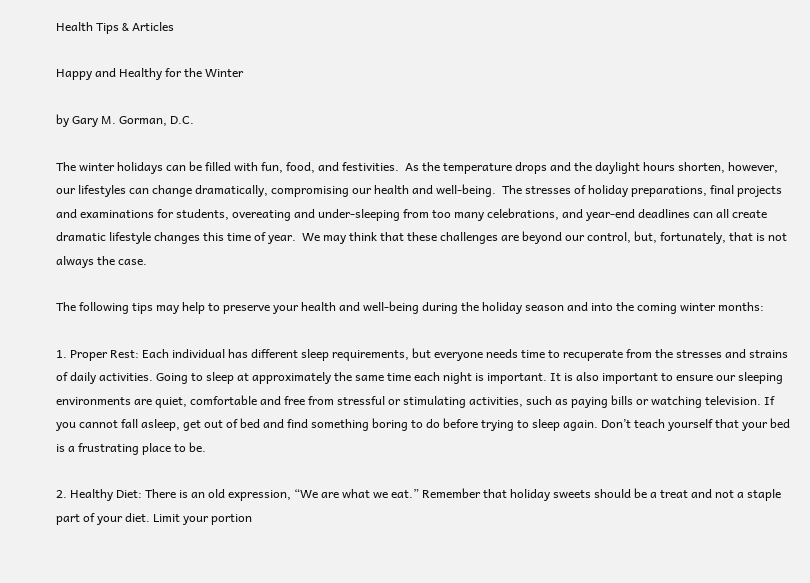Health Tips & Articles

Happy and Healthy for the Winter

by Gary M. Gorman, D.C.

The winter holidays can be filled with fun, food, and festivities.  As the temperature drops and the daylight hours shorten, however, our lifestyles can change dramatically, compromising our health and well-being.  The stresses of holiday preparations, final projects and examinations for students, overeating and under-sleeping from too many celebrations, and year-end deadlines can all create dramatic lifestyle changes this time of year.  We may think that these challenges are beyond our control, but, fortunately, that is not always the case.

The following tips may help to preserve your health and well-being during the holiday season and into the coming winter months:

1. Proper Rest: Each individual has different sleep requirements, but everyone needs time to recuperate from the stresses and strains of daily activities. Going to sleep at approximately the same time each night is important. It is also important to ensure our sleeping environments are quiet, comfortable and free from stressful or stimulating activities, such as paying bills or watching television. If you cannot fall asleep, get out of bed and find something boring to do before trying to sleep again. Don’t teach yourself that your bed is a frustrating place to be.

2. Healthy Diet: There is an old expression, “We are what we eat.” Remember that holiday sweets should be a treat and not a staple part of your diet. Limit your portion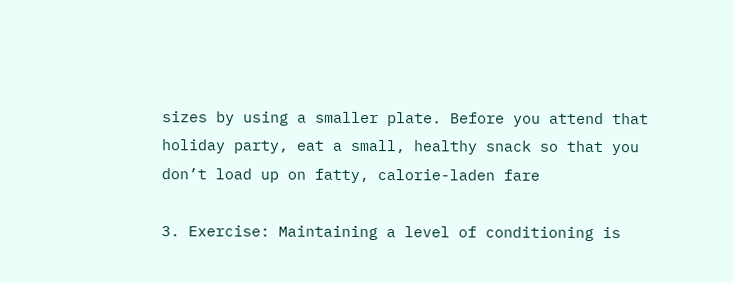sizes by using a smaller plate. Before you attend that holiday party, eat a small, healthy snack so that you don’t load up on fatty, calorie-laden fare

3. Exercise: Maintaining a level of conditioning is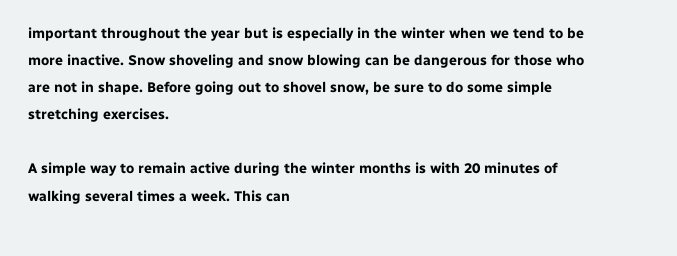important throughout the year but is especially in the winter when we tend to be more inactive. Snow shoveling and snow blowing can be dangerous for those who are not in shape. Before going out to shovel snow, be sure to do some simple stretching exercises.

A simple way to remain active during the winter months is with 20 minutes of walking several times a week. This can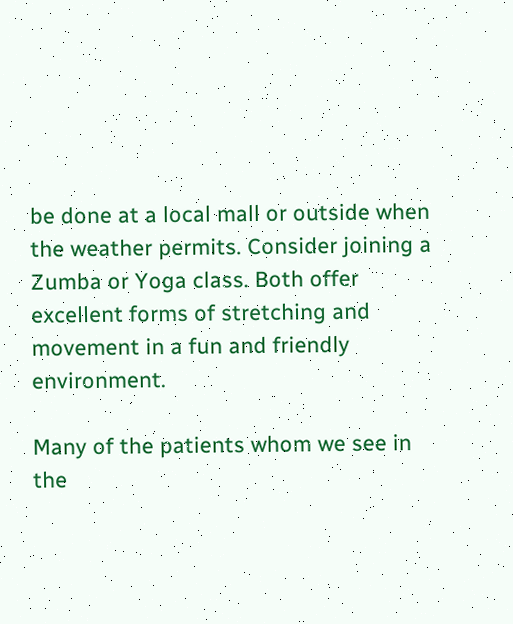be done at a local mall or outside when the weather permits. Consider joining a Zumba or Yoga class. Both offer excellent forms of stretching and movement in a fun and friendly environment.

Many of the patients whom we see in the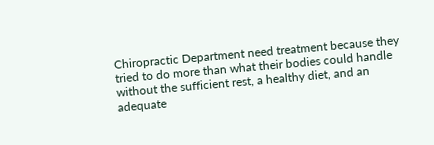Chiropractic Department need treatment because they tried to do more than what their bodies could handle without the sufficient rest, a healthy diet, and an adequate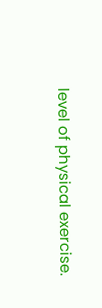level of physical exercise.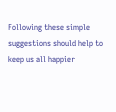Following these simple suggestions should help to keep us all happier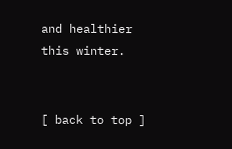and healthier this winter.


[ back to top ]